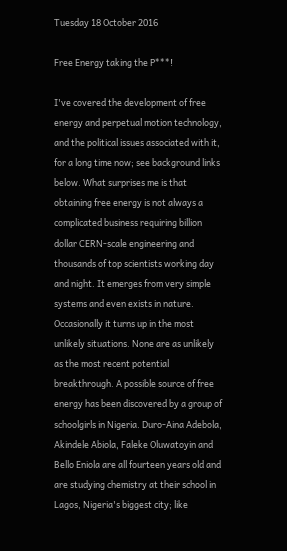Tuesday 18 October 2016

Free Energy taking the P***!

I've covered the development of free energy and perpetual motion technology, and the political issues associated with it, for a long time now; see background links below. What surprises me is that obtaining free energy is not always a complicated business requiring billion dollar CERN-scale engineering and thousands of top scientists working day and night. It emerges from very simple systems and even exists in nature. Occasionally it turns up in the most unlikely situations. None are as unlikely as the most recent potential breakthrough. A possible source of free energy has been discovered by a group of schoolgirls in Nigeria. Duro-Aina Adebola, Akindele Abiola, Faleke Oluwatoyin and Bello Eniola are all fourteen years old and are studying chemistry at their school in Lagos, Nigeria's biggest city; like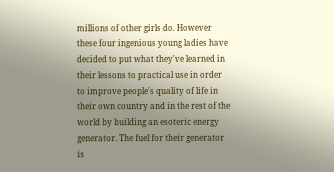millions of other girls do. However these four ingenious young ladies have decided to put what they've learned in their lessons to practical use in order to improve people's quality of life in their own country and in the rest of the world by building an esoteric energy generator. The fuel for their generator is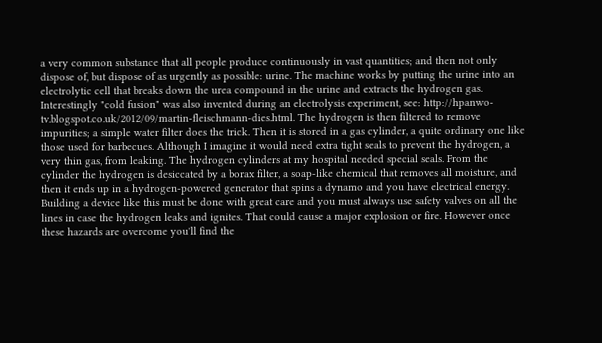a very common substance that all people produce continuously in vast quantities; and then not only dispose of, but dispose of as urgently as possible: urine. The machine works by putting the urine into an electrolytic cell that breaks down the urea compound in the urine and extracts the hydrogen gas. Interestingly "cold fusion" was also invented during an electrolysis experiment, see: http://hpanwo-tv.blogspot.co.uk/2012/09/martin-fleischmann-dies.html. The hydrogen is then filtered to remove impurities; a simple water filter does the trick. Then it is stored in a gas cylinder, a quite ordinary one like those used for barbecues. Although I imagine it would need extra tight seals to prevent the hydrogen, a very thin gas, from leaking. The hydrogen cylinders at my hospital needed special seals. From the cylinder the hydrogen is desiccated by a borax filter, a soap-like chemical that removes all moisture, and then it ends up in a hydrogen-powered generator that spins a dynamo and you have electrical energy. Building a device like this must be done with great care and you must always use safety valves on all the lines in case the hydrogen leaks and ignites. That could cause a major explosion or fire. However once these hazards are overcome you'll find the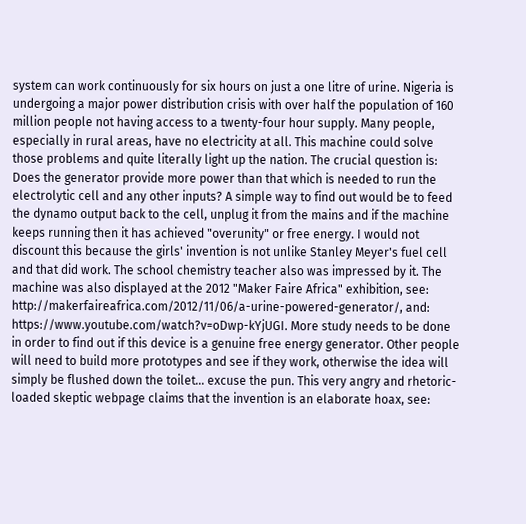system can work continuously for six hours on just a one litre of urine. Nigeria is undergoing a major power distribution crisis with over half the population of 160 million people not having access to a twenty-four hour supply. Many people, especially in rural areas, have no electricity at all. This machine could solve those problems and quite literally light up the nation. The crucial question is: Does the generator provide more power than that which is needed to run the electrolytic cell and any other inputs? A simple way to find out would be to feed the dynamo output back to the cell, unplug it from the mains and if the machine keeps running then it has achieved "overunity" or free energy. I would not discount this because the girls' invention is not unlike Stanley Meyer's fuel cell and that did work. The school chemistry teacher also was impressed by it. The machine was also displayed at the 2012 "Maker Faire Africa" exhibition, see: http://makerfaireafrica.com/2012/11/06/a-urine-powered-generator/, and: https://www.youtube.com/watch?v=oDwp-kYjUGI. More study needs to be done in order to find out if this device is a genuine free energy generator. Other people will need to build more prototypes and see if they work, otherwise the idea will simply be flushed down the toilet... excuse the pun. This very angry and rhetoric-loaded skeptic webpage claims that the invention is an elaborate hoax, see: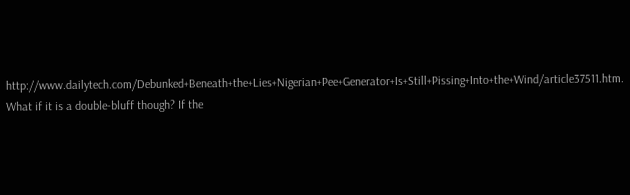http://www.dailytech.com/Debunked+Beneath+the+Lies+Nigerian+Pee+Generator+Is+Still+Pissing+Into+the+Wind/article37511.htm. What if it is a double-bluff though? If the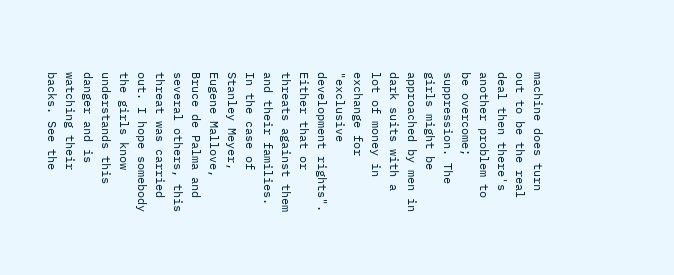machine does turn out to be the real deal then there's another problem to be overcome; suppression. The girls might be approached by men in dark suits with a lot of money in exchange for "exclusive development rights". Either that or threats against them and their families. In the case of Stanley Meyer, Eugene Mallove, Bruce de Palma and several others, this threat was carried out. I hope somebody the girls know understands this danger and is watching their backs. See the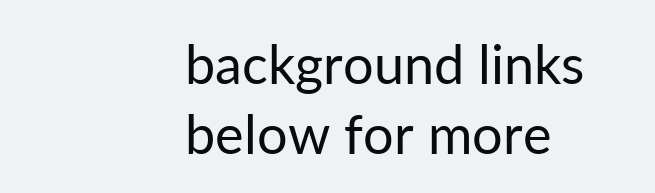background links below for more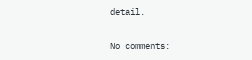detail.

No comments: